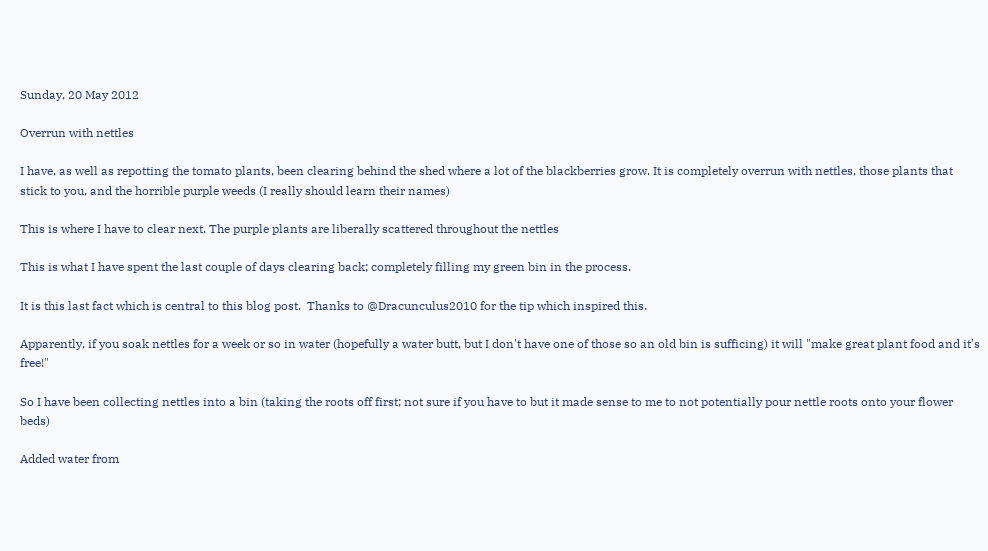Sunday, 20 May 2012

Overrun with nettles

I have, as well as repotting the tomato plants, been clearing behind the shed where a lot of the blackberries grow. It is completely overrun with nettles, those plants that stick to you, and the horrible purple weeds (I really should learn their names)

This is where I have to clear next. The purple plants are liberally scattered throughout the nettles

This is what I have spent the last couple of days clearing back; completely filling my green bin in the process.

It is this last fact which is central to this blog post.  Thanks to @Dracunculus2010 for the tip which inspired this.

Apparently, if you soak nettles for a week or so in water (hopefully a water butt, but I don't have one of those so an old bin is sufficing) it will "make great plant food and it's free!"

So I have been collecting nettles into a bin (taking the roots off first; not sure if you have to but it made sense to me to not potentially pour nettle roots onto your flower beds)

Added water from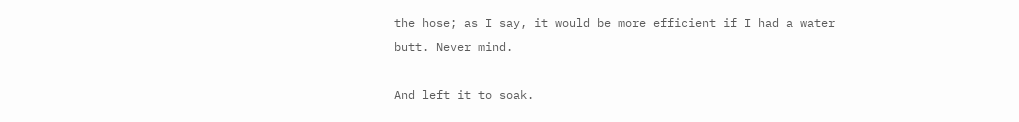the hose; as I say, it would be more efficient if I had a water butt. Never mind.

And left it to soak.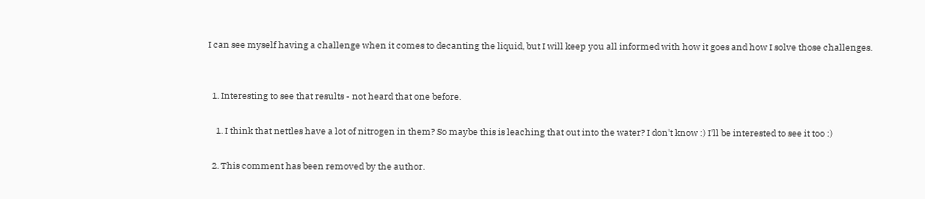I can see myself having a challenge when it comes to decanting the liquid, but I will keep you all informed with how it goes and how I solve those challenges.


  1. Interesting to see that results - not heard that one before.

    1. I think that nettles have a lot of nitrogen in them? So maybe this is leaching that out into the water? I don't know :) I'll be interested to see it too :)

  2. This comment has been removed by the author.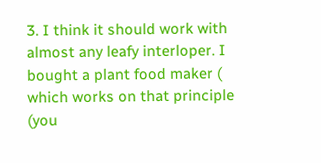3. I think it should work with almost any leafy interloper. I bought a plant food maker ( which works on that principle (you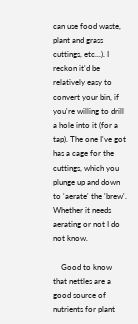can use food waste, plant and grass cuttings, etc...). I reckon it'd be relatively easy to convert your bin, if you're willing to drill a hole into it (for a tap). The one I've got has a cage for the cuttings, which you plunge up and down to 'aerate' the 'brew'. Whether it needs aerating or not I do not know.

    Good to know that nettles are a good source of nutrients for plant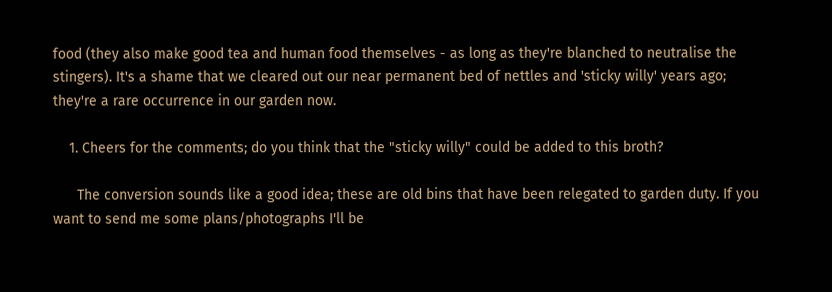food (they also make good tea and human food themselves - as long as they're blanched to neutralise the stingers). It's a shame that we cleared out our near permanent bed of nettles and 'sticky willy' years ago; they're a rare occurrence in our garden now.

    1. Cheers for the comments; do you think that the "sticky willy" could be added to this broth?

      The conversion sounds like a good idea; these are old bins that have been relegated to garden duty. If you want to send me some plans/photographs I'll be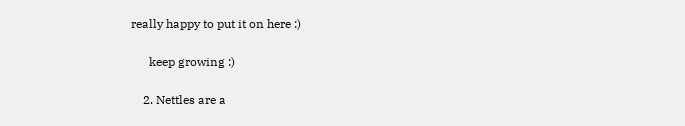really happy to put it on here :)

      keep growing :)

    2. Nettles are a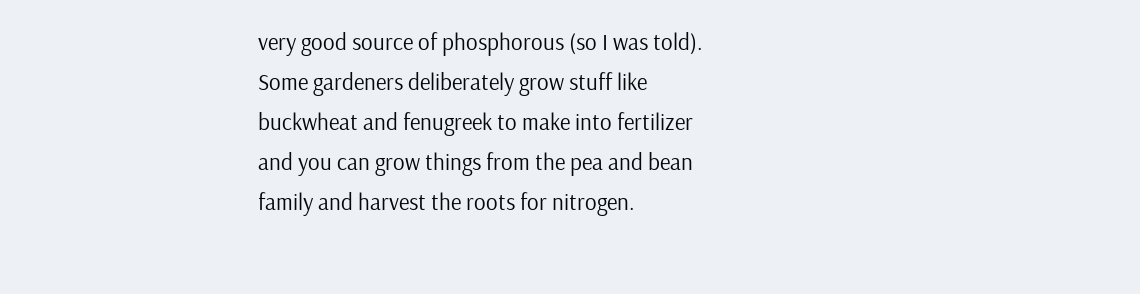very good source of phosphorous (so I was told). Some gardeners deliberately grow stuff like buckwheat and fenugreek to make into fertilizer and you can grow things from the pea and bean family and harvest the roots for nitrogen.